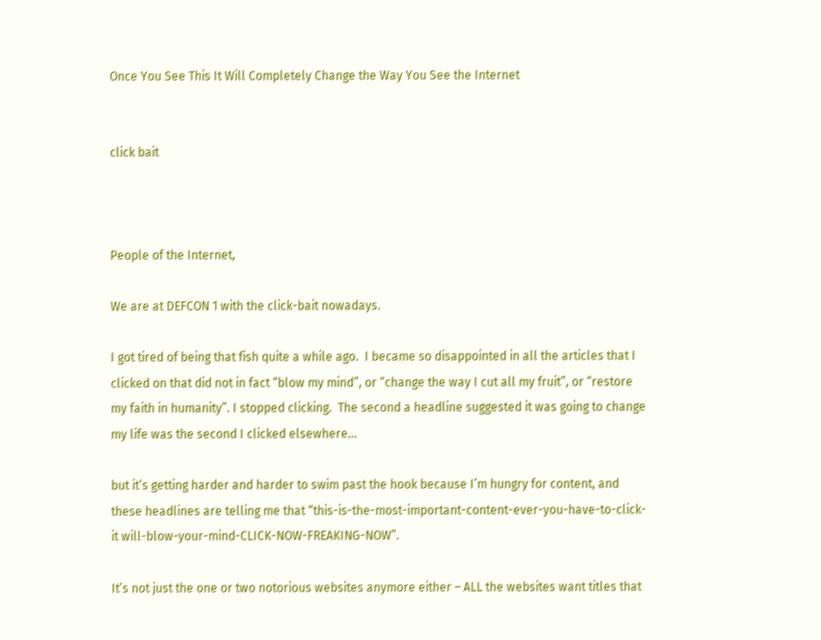Once You See This It Will Completely Change the Way You See the Internet


click bait



People of the Internet,

We are at DEFCON 1 with the click-bait nowadays.

I got tired of being that fish quite a while ago.  I became so disappointed in all the articles that I clicked on that did not in fact “blow my mind”, or “change the way I cut all my fruit”, or “restore my faith in humanity”. I stopped clicking.  The second a headline suggested it was going to change my life was the second I clicked elsewhere…

but it’s getting harder and harder to swim past the hook because I’m hungry for content, and these headlines are telling me that “this-is-the-most-important-content-ever-you-have-to-click-it will-blow-your-mind-CLICK-NOW-FREAKING-NOW”.

It’s not just the one or two notorious websites anymore either – ALL the websites want titles that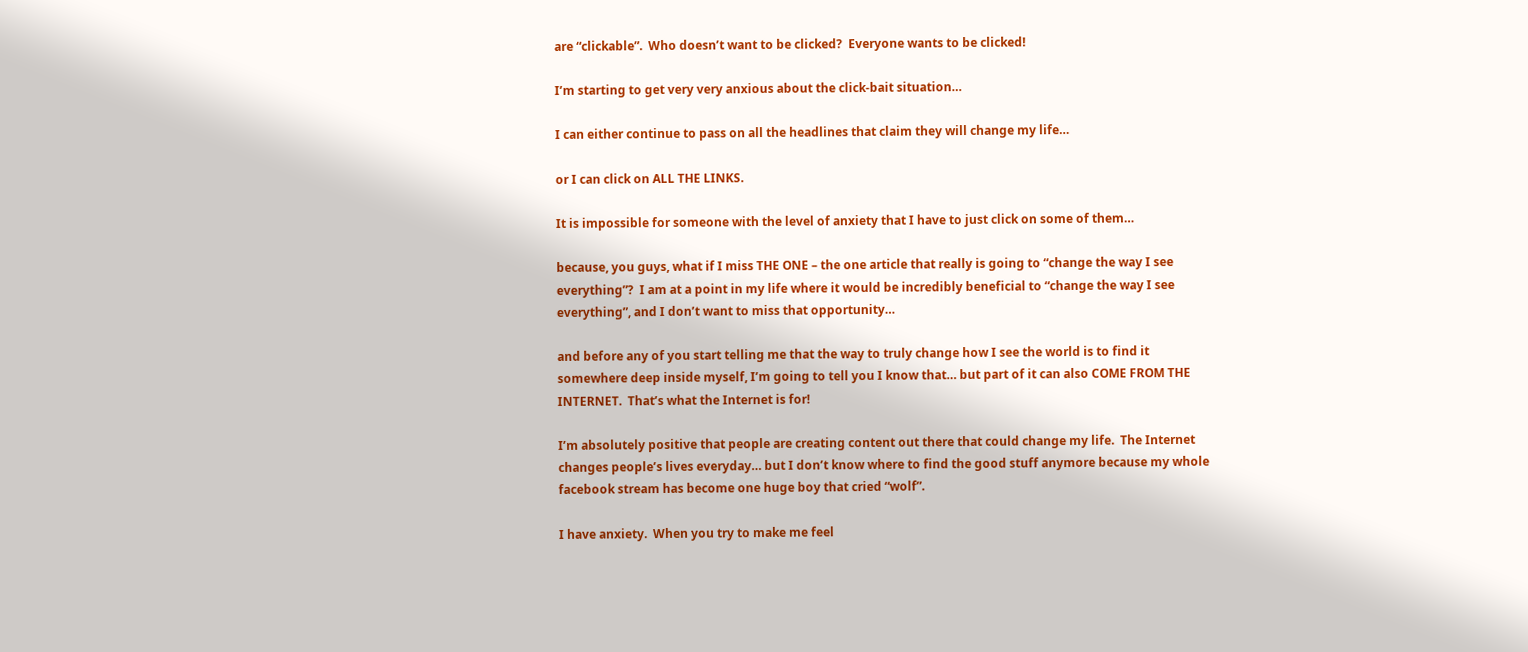are “clickable”.  Who doesn’t want to be clicked?  Everyone wants to be clicked!

I’m starting to get very very anxious about the click-bait situation…

I can either continue to pass on all the headlines that claim they will change my life…

or I can click on ALL THE LINKS.

It is impossible for someone with the level of anxiety that I have to just click on some of them…

because, you guys, what if I miss THE ONE – the one article that really is going to “change the way I see everything”?  I am at a point in my life where it would be incredibly beneficial to “change the way I see everything”, and I don’t want to miss that opportunity…

and before any of you start telling me that the way to truly change how I see the world is to find it somewhere deep inside myself, I’m going to tell you I know that… but part of it can also COME FROM THE INTERNET.  That’s what the Internet is for!

I’m absolutely positive that people are creating content out there that could change my life.  The Internet changes people’s lives everyday… but I don’t know where to find the good stuff anymore because my whole facebook stream has become one huge boy that cried “wolf”.

I have anxiety.  When you try to make me feel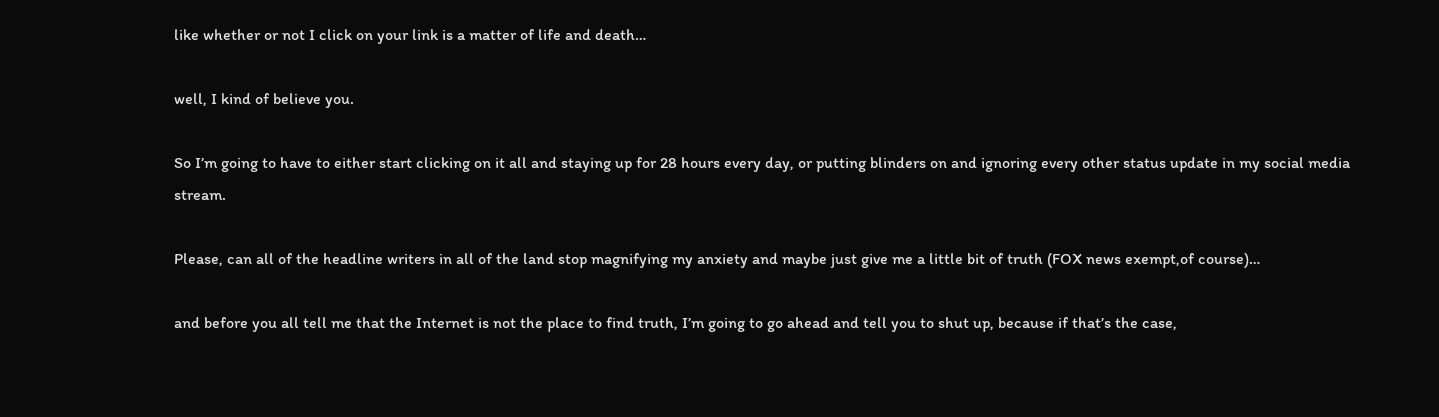like whether or not I click on your link is a matter of life and death…

well, I kind of believe you.

So I’m going to have to either start clicking on it all and staying up for 28 hours every day, or putting blinders on and ignoring every other status update in my social media stream.

Please, can all of the headline writers in all of the land stop magnifying my anxiety and maybe just give me a little bit of truth (FOX news exempt,of course)…

and before you all tell me that the Internet is not the place to find truth, I’m going to go ahead and tell you to shut up, because if that’s the case,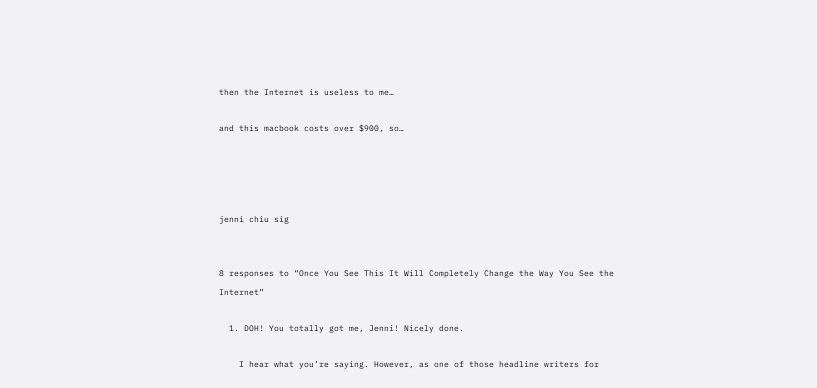then the Internet is useless to me…

and this macbook costs over $900, so…




jenni chiu sig


8 responses to “Once You See This It Will Completely Change the Way You See the Internet”

  1. DOH! You totally got me, Jenni! Nicely done.

    I hear what you’re saying. However, as one of those headline writers for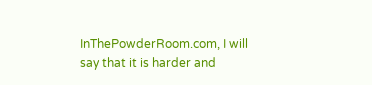InThePowderRoom.com, I will say that it is harder and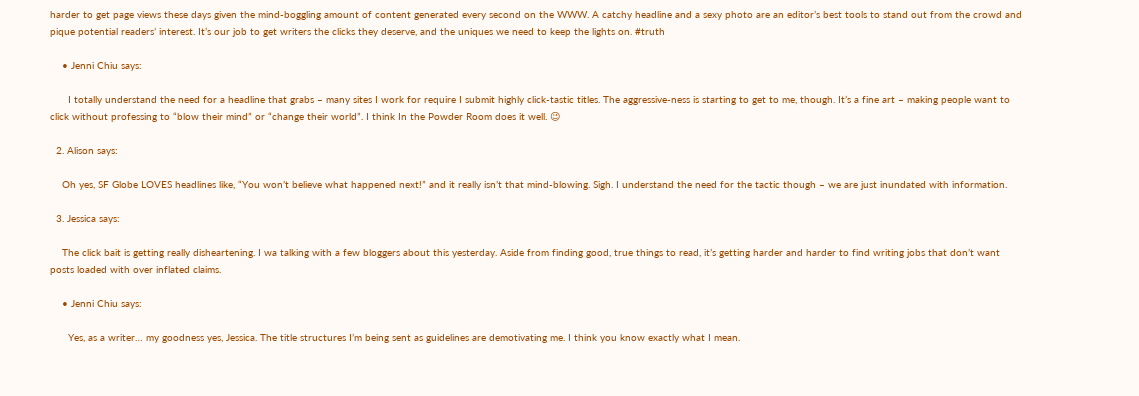harder to get page views these days given the mind-boggling amount of content generated every second on the WWW. A catchy headline and a sexy photo are an editor’s best tools to stand out from the crowd and pique potential readers’ interest. It’s our job to get writers the clicks they deserve, and the uniques we need to keep the lights on. #truth

    • Jenni Chiu says:

      I totally understand the need for a headline that grabs – many sites I work for require I submit highly click-tastic titles. The aggressive-ness is starting to get to me, though. It’s a fine art – making people want to click without professing to “blow their mind” or “change their world”. I think In the Powder Room does it well. 😉

  2. Alison says:

    Oh yes, SF Globe LOVES headlines like, “You won’t believe what happened next!” and it really isn’t that mind-blowing. Sigh. I understand the need for the tactic though – we are just inundated with information.

  3. Jessica says:

    The click bait is getting really disheartening. I wa talking with a few bloggers about this yesterday. Aside from finding good, true things to read, it’s getting harder and harder to find writing jobs that don’t want posts loaded with over inflated claims.

    • Jenni Chiu says:

      Yes, as a writer… my goodness yes, Jessica. The title structures I’m being sent as guidelines are demotivating me. I think you know exactly what I mean.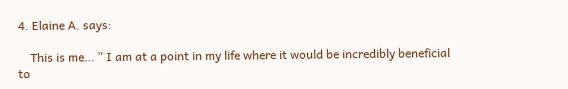4. Elaine A. says:

    This is me… ” I am at a point in my life where it would be incredibly beneficial to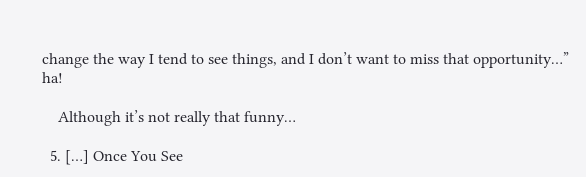change the way I tend to see things, and I don’t want to miss that opportunity…” ha!

    Although it’s not really that funny…

  5. […] Once You See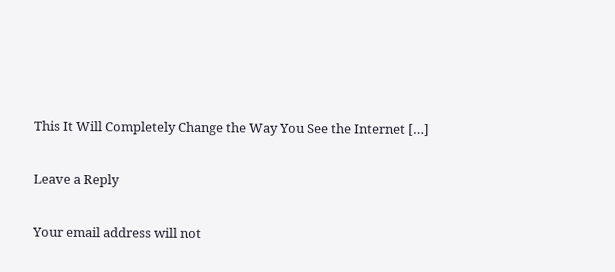This It Will Completely Change the Way You See the Internet […]

Leave a Reply

Your email address will not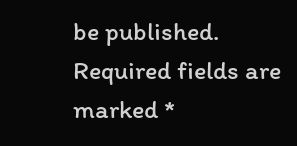be published. Required fields are marked *